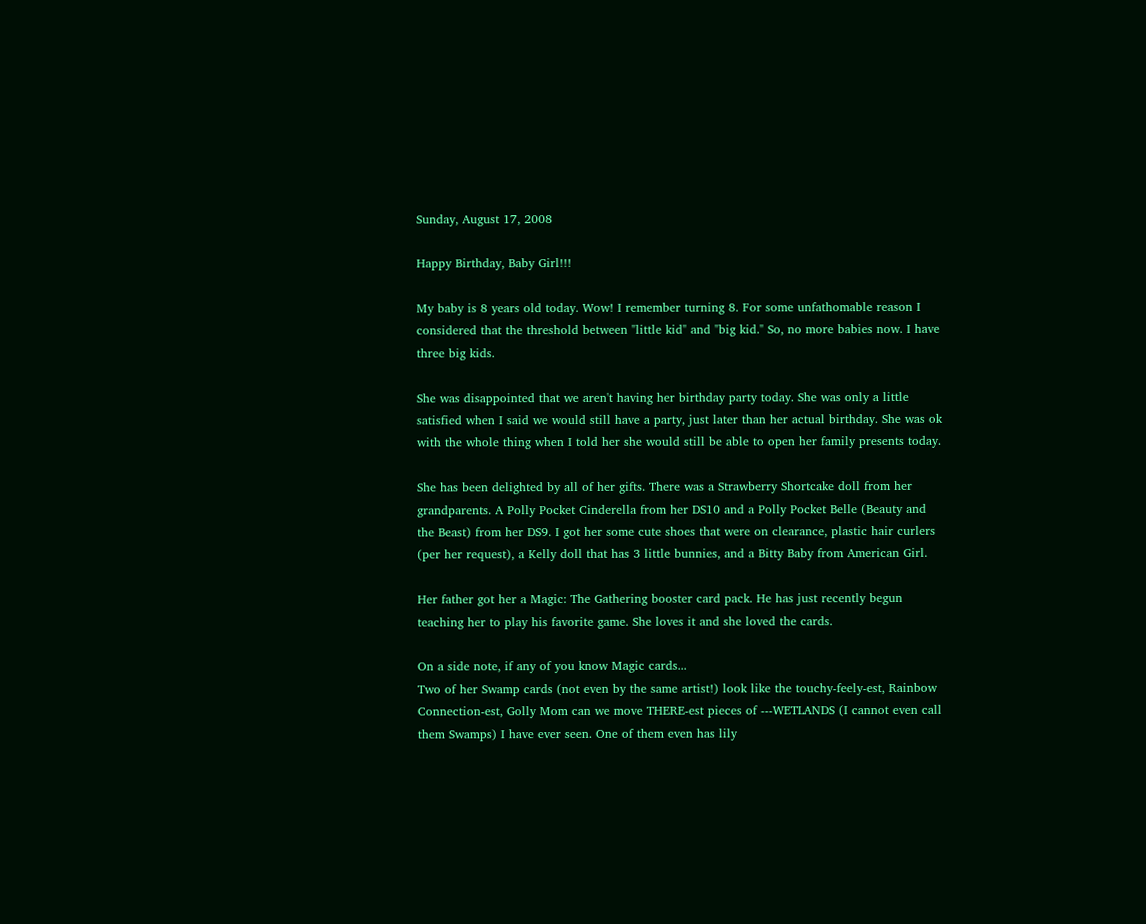Sunday, August 17, 2008

Happy Birthday, Baby Girl!!!

My baby is 8 years old today. Wow! I remember turning 8. For some unfathomable reason I considered that the threshold between "little kid" and "big kid." So, no more babies now. I have three big kids.

She was disappointed that we aren't having her birthday party today. She was only a little satisfied when I said we would still have a party, just later than her actual birthday. She was ok with the whole thing when I told her she would still be able to open her family presents today.

She has been delighted by all of her gifts. There was a Strawberry Shortcake doll from her grandparents. A Polly Pocket Cinderella from her DS10 and a Polly Pocket Belle (Beauty and the Beast) from her DS9. I got her some cute shoes that were on clearance, plastic hair curlers (per her request), a Kelly doll that has 3 little bunnies, and a Bitty Baby from American Girl.

Her father got her a Magic: The Gathering booster card pack. He has just recently begun teaching her to play his favorite game. She loves it and she loved the cards.

On a side note, if any of you know Magic cards...
Two of her Swamp cards (not even by the same artist!) look like the touchy-feely-est, Rainbow Connection-est, Golly Mom can we move THERE-est pieces of ---WETLANDS (I cannot even call them Swamps) I have ever seen. One of them even has lily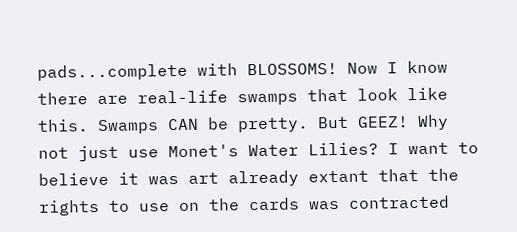pads...complete with BLOSSOMS! Now I know there are real-life swamps that look like this. Swamps CAN be pretty. But GEEZ! Why not just use Monet's Water Lilies? I want to believe it was art already extant that the rights to use on the cards was contracted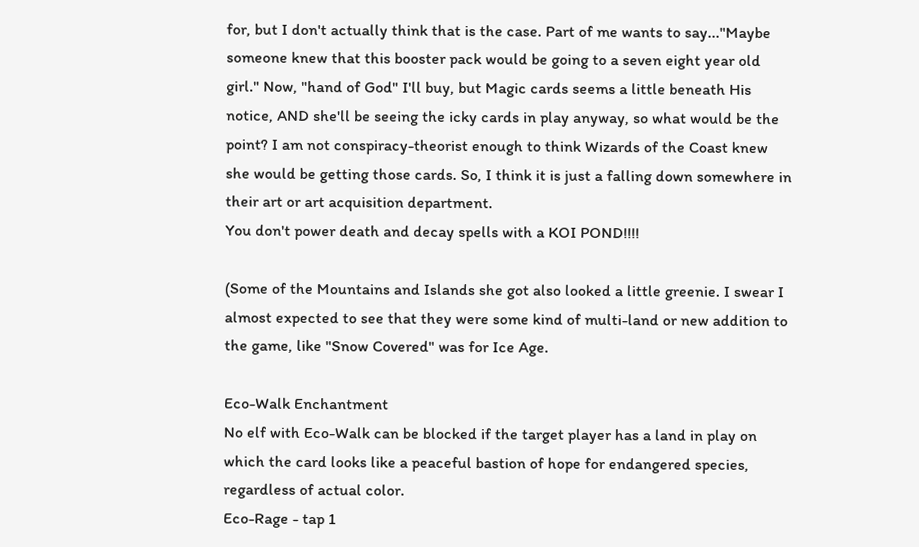for, but I don't actually think that is the case. Part of me wants to say..."Maybe someone knew that this booster pack would be going to a seven eight year old girl." Now, "hand of God" I'll buy, but Magic cards seems a little beneath His notice, AND she'll be seeing the icky cards in play anyway, so what would be the point? I am not conspiracy-theorist enough to think Wizards of the Coast knew she would be getting those cards. So, I think it is just a falling down somewhere in their art or art acquisition department.
You don't power death and decay spells with a KOI POND!!!!

(Some of the Mountains and Islands she got also looked a little greenie. I swear I almost expected to see that they were some kind of multi-land or new addition to the game, like "Snow Covered" was for Ice Age.

Eco-Walk Enchantment
No elf with Eco-Walk can be blocked if the target player has a land in play on which the card looks like a peaceful bastion of hope for endangered species, regardless of actual color.
Eco-Rage - tap 1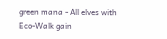green mana - All elves with Eco-Walk gain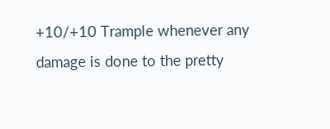+10/+10 Trample whenever any damage is done to the pretty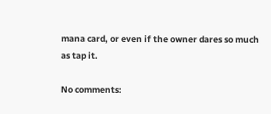mana card, or even if the owner dares so much as tap it.

No comments: